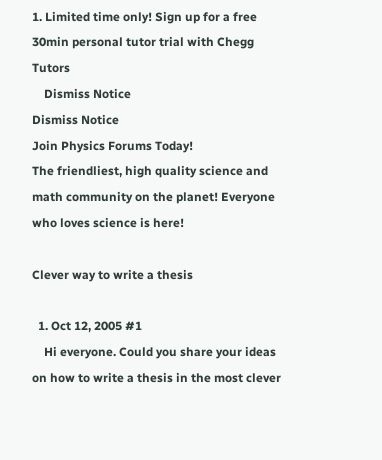1. Limited time only! Sign up for a free 30min personal tutor trial with Chegg Tutors
    Dismiss Notice
Dismiss Notice
Join Physics Forums Today!
The friendliest, high quality science and math community on the planet! Everyone who loves science is here!

Clever way to write a thesis

  1. Oct 12, 2005 #1
    Hi everyone. Could you share your ideas on how to write a thesis in the most clever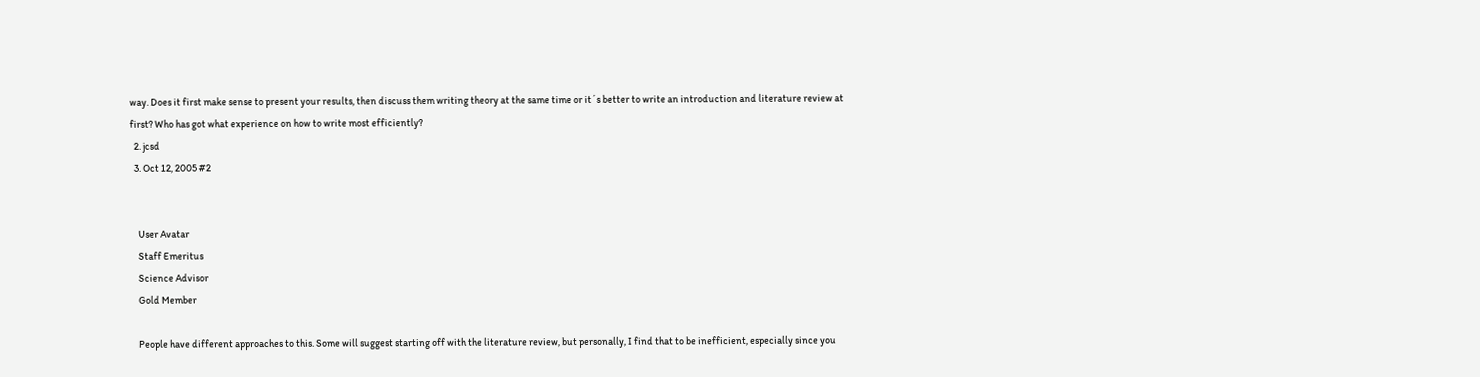way. Does it first make sense to present your results, then discuss them writing theory at the same time or it´s better to write an introduction and literature review at first? Who has got what experience on how to write most efficiently?
  2. jcsd
  3. Oct 12, 2005 #2


    User Avatar
    Staff Emeritus
    Science Advisor
    Gold Member

    People have different approaches to this. Some will suggest starting off with the literature review, but personally, I find that to be inefficient, especially since you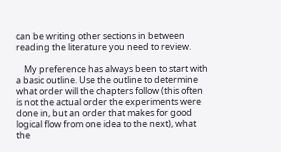can be writing other sections in between reading the literature you need to review.

    My preference has always been to start with a basic outline. Use the outline to determine what order will the chapters follow (this often is not the actual order the experiments were done in, but an order that makes for good logical flow from one idea to the next), what the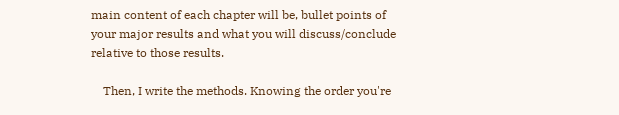main content of each chapter will be, bullet points of your major results and what you will discuss/conclude relative to those results.

    Then, I write the methods. Knowing the order you're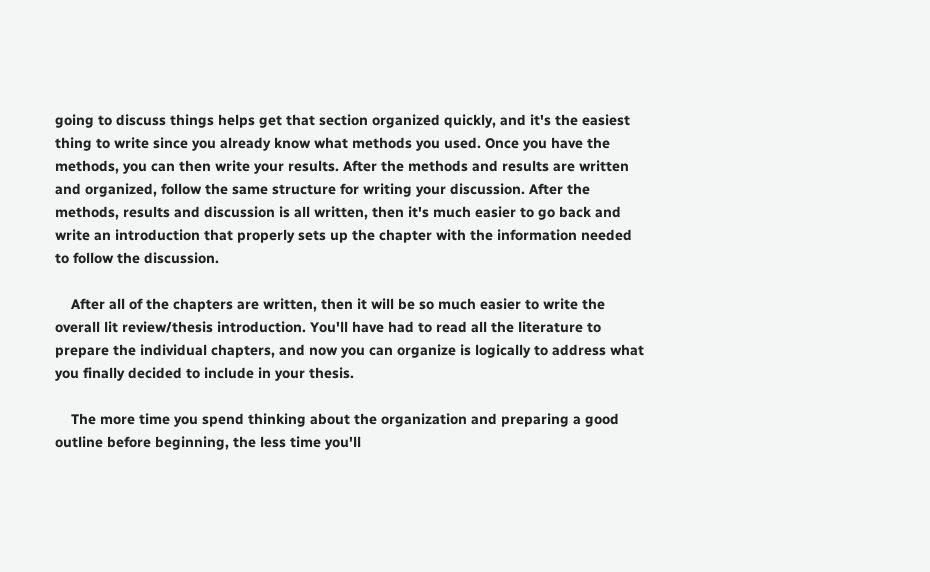going to discuss things helps get that section organized quickly, and it's the easiest thing to write since you already know what methods you used. Once you have the methods, you can then write your results. After the methods and results are written and organized, follow the same structure for writing your discussion. After the methods, results and discussion is all written, then it's much easier to go back and write an introduction that properly sets up the chapter with the information needed to follow the discussion.

    After all of the chapters are written, then it will be so much easier to write the overall lit review/thesis introduction. You'll have had to read all the literature to prepare the individual chapters, and now you can organize is logically to address what you finally decided to include in your thesis.

    The more time you spend thinking about the organization and preparing a good outline before beginning, the less time you'll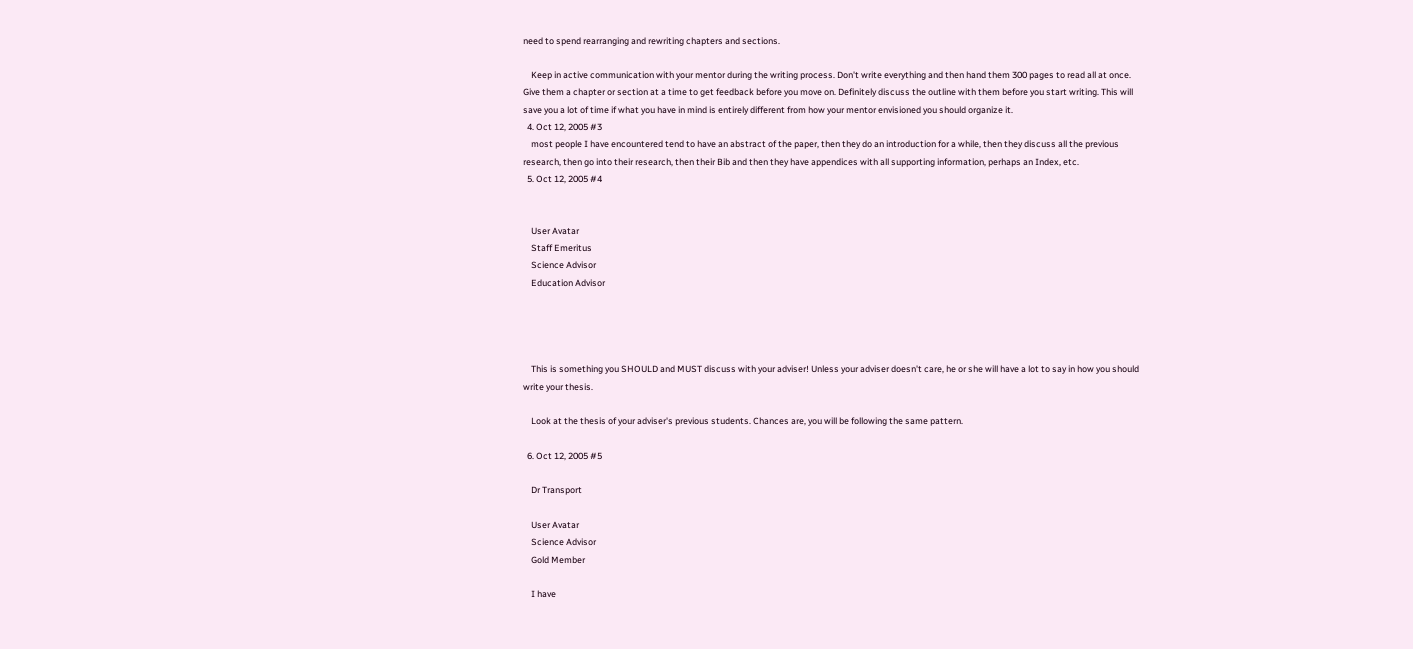need to spend rearranging and rewriting chapters and sections.

    Keep in active communication with your mentor during the writing process. Don't write everything and then hand them 300 pages to read all at once. Give them a chapter or section at a time to get feedback before you move on. Definitely discuss the outline with them before you start writing. This will save you a lot of time if what you have in mind is entirely different from how your mentor envisioned you should organize it.
  4. Oct 12, 2005 #3
    most people I have encountered tend to have an abstract of the paper, then they do an introduction for a while, then they discuss all the previous research, then go into their research, then their Bib and then they have appendices with all supporting information, perhaps an Index, etc.
  5. Oct 12, 2005 #4


    User Avatar
    Staff Emeritus
    Science Advisor
    Education Advisor




    This is something you SHOULD and MUST discuss with your adviser! Unless your adviser doesn't care, he or she will have a lot to say in how you should write your thesis.

    Look at the thesis of your adviser's previous students. Chances are, you will be following the same pattern.

  6. Oct 12, 2005 #5

    Dr Transport

    User Avatar
    Science Advisor
    Gold Member

    I have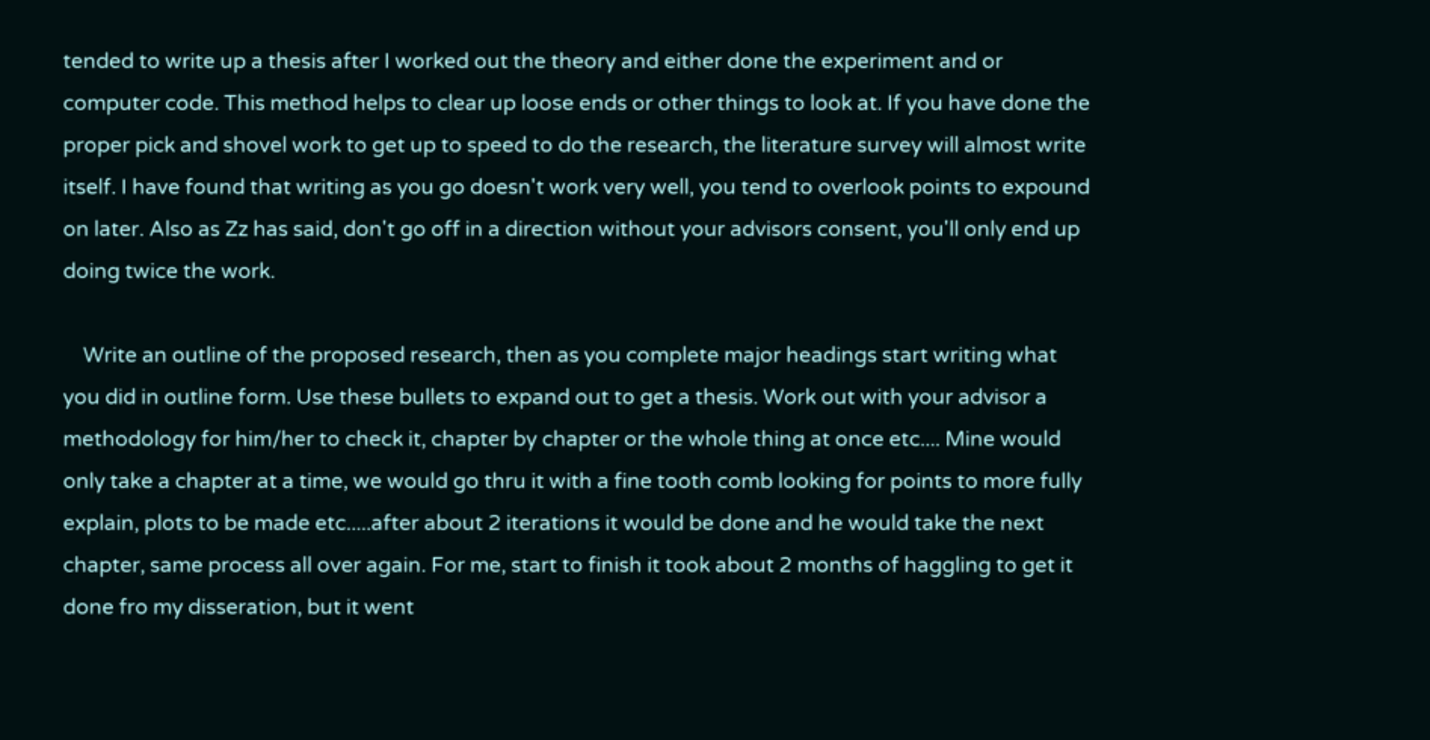tended to write up a thesis after I worked out the theory and either done the experiment and or computer code. This method helps to clear up loose ends or other things to look at. If you have done the proper pick and shovel work to get up to speed to do the research, the literature survey will almost write itself. I have found that writing as you go doesn't work very well, you tend to overlook points to expound on later. Also as Zz has said, don't go off in a direction without your advisors consent, you'll only end up doing twice the work.

    Write an outline of the proposed research, then as you complete major headings start writing what you did in outline form. Use these bullets to expand out to get a thesis. Work out with your advisor a methodology for him/her to check it, chapter by chapter or the whole thing at once etc.... Mine would only take a chapter at a time, we would go thru it with a fine tooth comb looking for points to more fully explain, plots to be made etc.....after about 2 iterations it would be done and he would take the next chapter, same process all over again. For me, start to finish it took about 2 months of haggling to get it done fro my disseration, but it went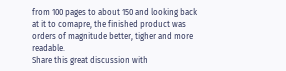from 100 pages to about 150 and looking back at it to comapre, the finished product was orders of magnitude better, tigher and more readable.
Share this great discussion with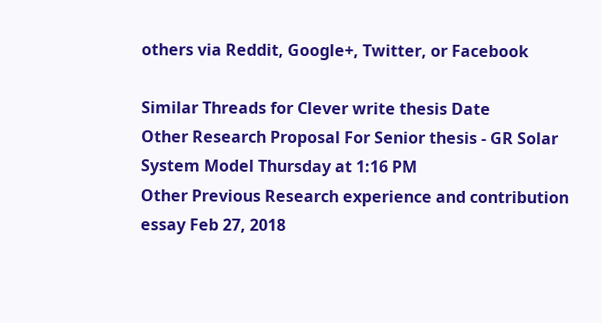others via Reddit, Google+, Twitter, or Facebook

Similar Threads for Clever write thesis Date
Other Research Proposal For Senior thesis - GR Solar System Model Thursday at 1:16 PM
Other Previous Research experience and contribution essay Feb 27, 2018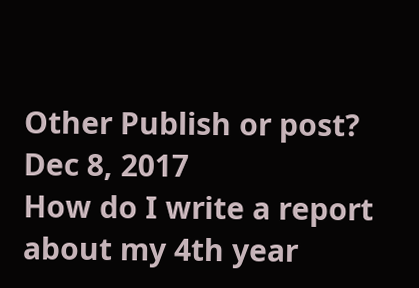Other Publish or post? Dec 8, 2017
How do I write a report about my 4th year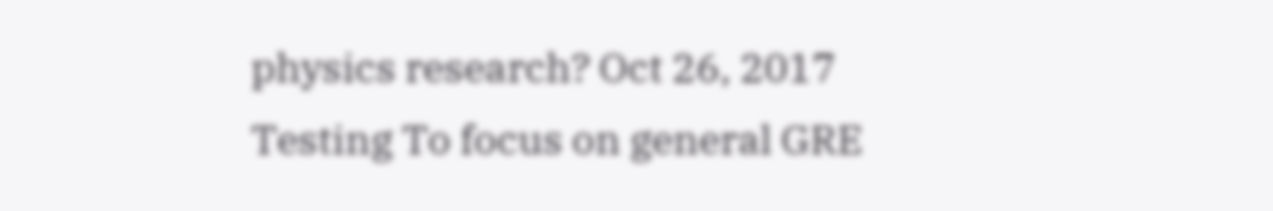physics research? Oct 26, 2017
Testing To focus on general GRE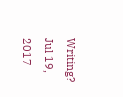Writing? Jul 19, 2017